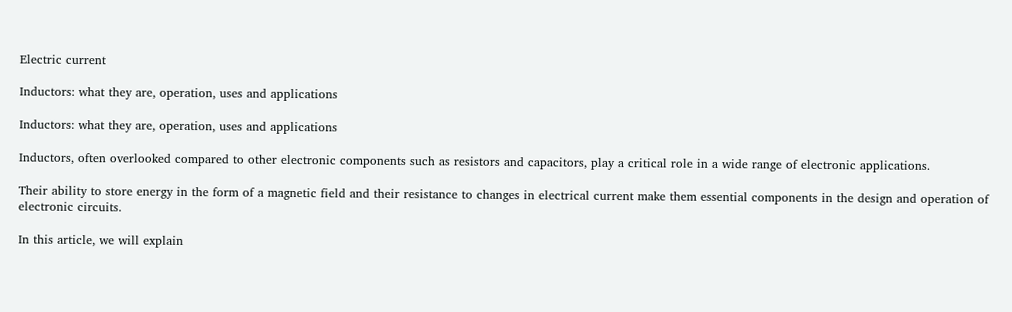Electric current

Inductors: what they are, operation, uses and applications

Inductors: what they are, operation, uses and applications

Inductors, often overlooked compared to other electronic components such as resistors and capacitors, play a critical role in a wide range of electronic applications.

Their ability to store energy in the form of a magnetic field and their resistance to changes in electrical current make them essential components in the design and operation of electronic circuits.

In this article, we will explain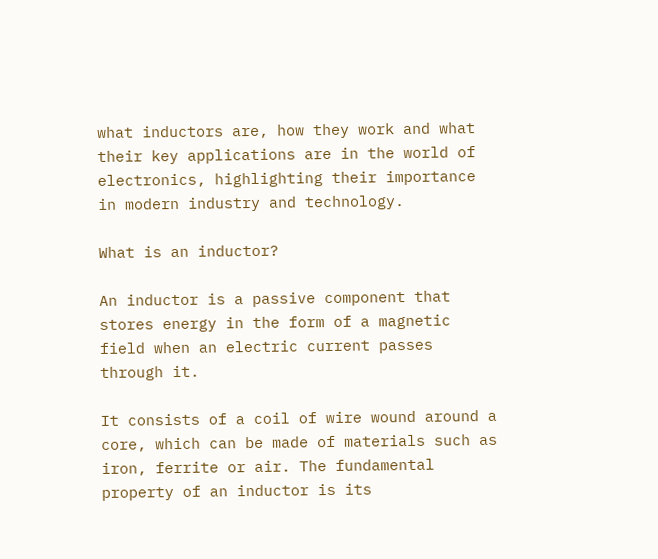what inductors are, how they work and what their key applications are in the world of electronics, highlighting their importance in modern industry and technology.

What is an inductor?

An inductor is a passive component that stores energy in the form of a magnetic field when an electric current passes through it.

It consists of a coil of wire wound around a core, which can be made of materials such as iron, ferrite or air. The fundamental property of an inductor is its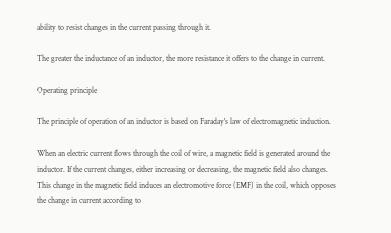ability to resist changes in the current passing through it.

The greater the inductance of an inductor, the more resistance it offers to the change in current.

Operating principle

The principle of operation of an inductor is based on Faraday's law of electromagnetic induction.

When an electric current flows through the coil of wire, a magnetic field is generated around the inductor. If the current changes, either increasing or decreasing, the magnetic field also changes. This change in the magnetic field induces an electromotive force (EMF) in the coil, which opposes the change in current according to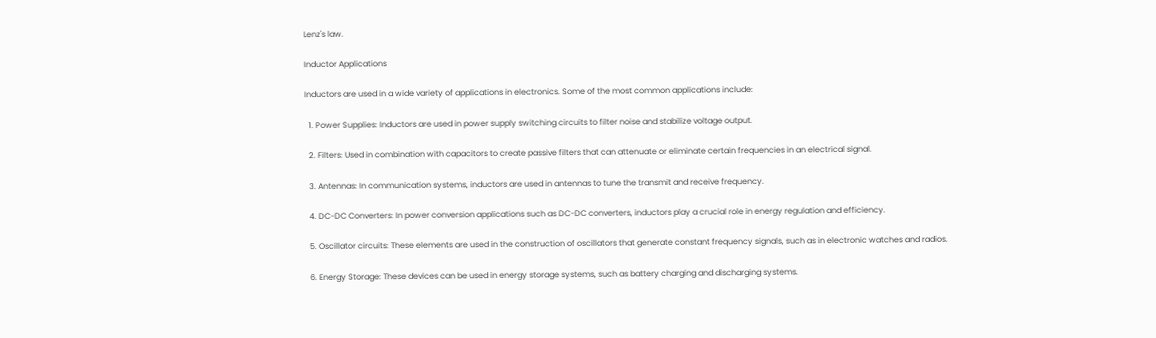Lenz's law.

Inductor Applications

Inductors are used in a wide variety of applications in electronics. Some of the most common applications include:

  1. Power Supplies: Inductors are used in power supply switching circuits to filter noise and stabilize voltage output.

  2. Filters: Used in combination with capacitors to create passive filters that can attenuate or eliminate certain frequencies in an electrical signal.

  3. Antennas: In communication systems, inductors are used in antennas to tune the transmit and receive frequency.

  4. DC-DC Converters: In power conversion applications such as DC-DC converters, inductors play a crucial role in energy regulation and efficiency.

  5. Oscillator circuits: These elements are used in the construction of oscillators that generate constant frequency signals, such as in electronic watches and radios.

  6. Energy Storage: These devices can be used in energy storage systems, such as battery charging and discharging systems.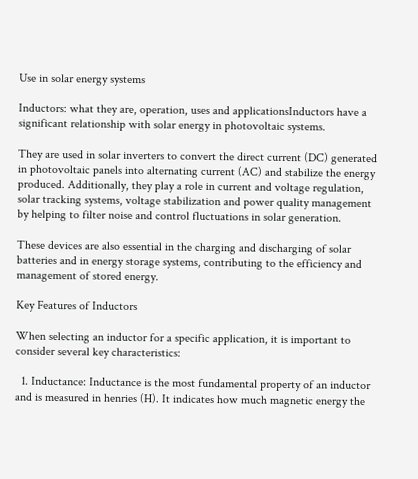Use in solar energy systems

Inductors: what they are, operation, uses and applicationsInductors have a significant relationship with solar energy in photovoltaic systems.

They are used in solar inverters to convert the direct current (DC) generated in photovoltaic panels into alternating current (AC) and stabilize the energy produced. Additionally, they play a role in current and voltage regulation, solar tracking systems, voltage stabilization and power quality management by helping to filter noise and control fluctuations in solar generation.

These devices are also essential in the charging and discharging of solar batteries and in energy storage systems, contributing to the efficiency and management of stored energy.

Key Features of Inductors

When selecting an inductor for a specific application, it is important to consider several key characteristics:

  1. Inductance: Inductance is the most fundamental property of an inductor and is measured in henries (H). It indicates how much magnetic energy the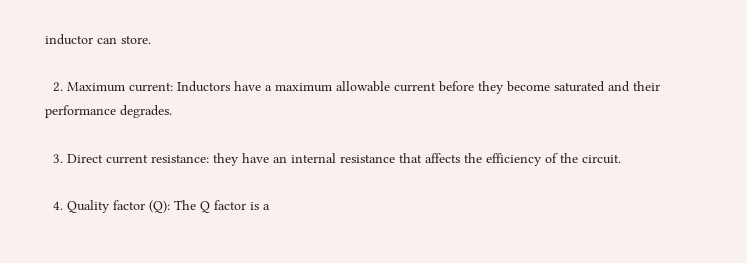inductor can store.

  2. Maximum current: Inductors have a maximum allowable current before they become saturated and their performance degrades.

  3. Direct current resistance: they have an internal resistance that affects the efficiency of the circuit.

  4. Quality factor (Q): The Q factor is a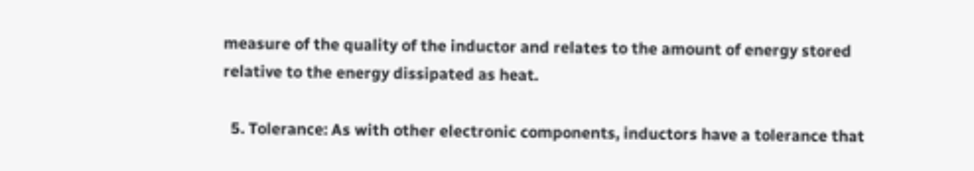measure of the quality of the inductor and relates to the amount of energy stored relative to the energy dissipated as heat.

  5. Tolerance: As with other electronic components, inductors have a tolerance that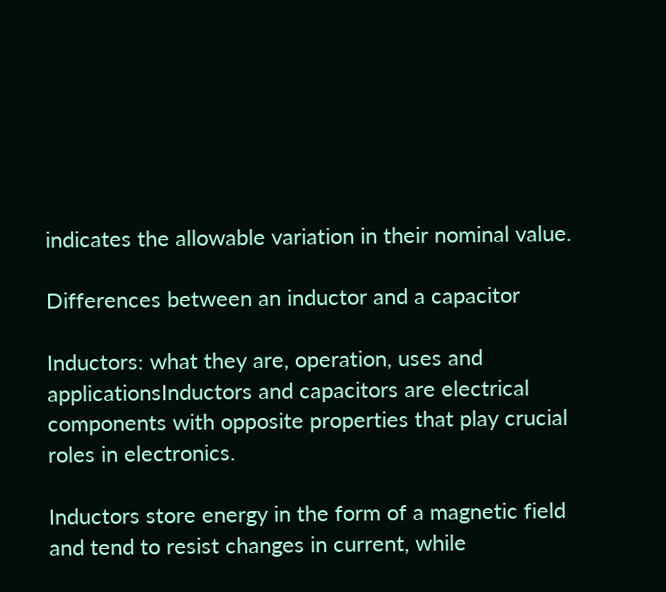indicates the allowable variation in their nominal value.

Differences between an inductor and a capacitor

Inductors: what they are, operation, uses and applicationsInductors and capacitors are electrical components with opposite properties that play crucial roles in electronics.

Inductors store energy in the form of a magnetic field and tend to resist changes in current, while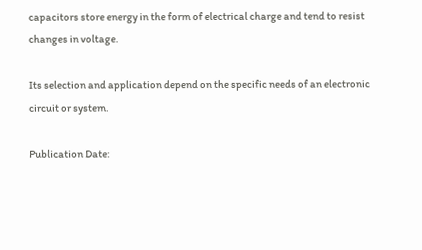capacitors store energy in the form of electrical charge and tend to resist changes in voltage.

Its selection and application depend on the specific needs of an electronic circuit or system.

Publication Date: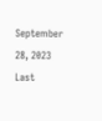September 28, 2023
Last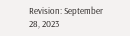Revision: September 28, 2023